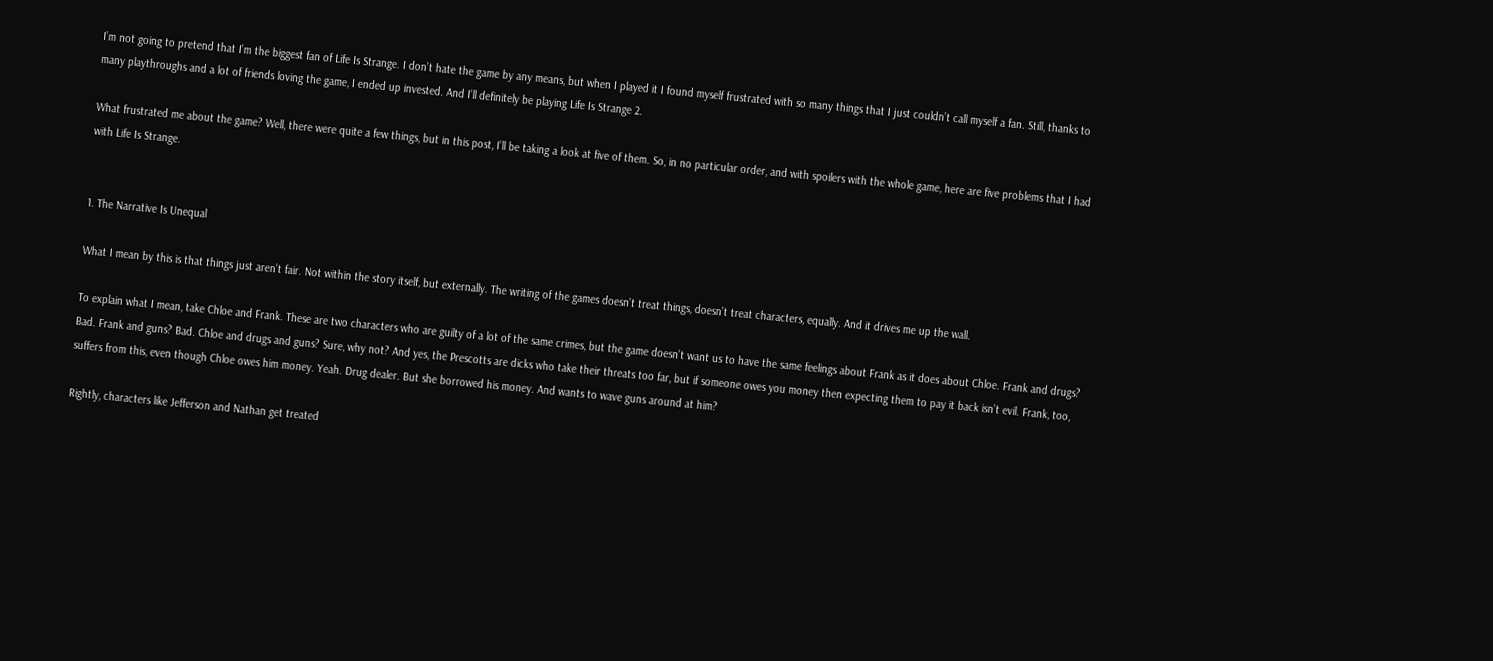I’m not going to pretend that I’m the biggest fan of Life Is Strange. I don’t hate the game by any means, but when I played it I found myself frustrated with so many things that I just couldn’t call myself a fan. Still, thanks to many playthroughs and a lot of friends loving the game, I ended up invested. And I’ll definitely be playing Life Is Strange 2.

What frustrated me about the game? Well, there were quite a few things, but in this post, I’ll be taking a look at five of them. So, in no particular order, and with spoilers with the whole game, here are five problems that I had with Life Is Strange.


1. The Narrative Is Unequal

What I mean by this is that things just aren’t fair. Not within the story itself, but externally. The writing of the games doesn’t treat things, doesn’t treat characters, equally. And it drives me up the wall.

To explain what I mean, take Chloe and Frank. These are two characters who are guilty of a lot of the same crimes, but the game doesn’t want us to have the same feelings about Frank as it does about Chloe. Frank and drugs? Bad. Frank and guns? Bad. Chloe and drugs and guns? Sure, why not? And yes, the Prescotts are dicks who take their threats too far, but if someone owes you money then expecting them to pay it back isn’t evil. Frank, too, suffers from this, even though Chloe owes him money. Yeah. Drug dealer. But she borrowed his money. And wants to wave guns around at him?

Rightly, characters like Jefferson and Nathan get treated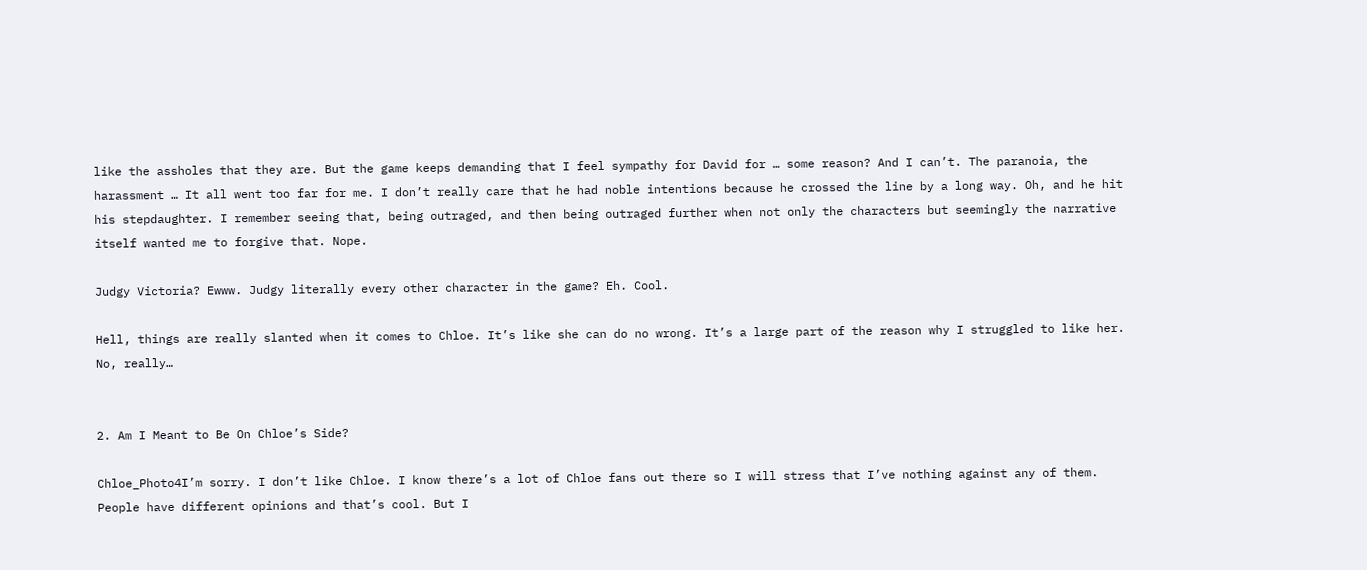like the assholes that they are. But the game keeps demanding that I feel sympathy for David for … some reason? And I can’t. The paranoia, the harassment … It all went too far for me. I don’t really care that he had noble intentions because he crossed the line by a long way. Oh, and he hit his stepdaughter. I remember seeing that, being outraged, and then being outraged further when not only the characters but seemingly the narrative itself wanted me to forgive that. Nope.

Judgy Victoria? Ewww. Judgy literally every other character in the game? Eh. Cool.

Hell, things are really slanted when it comes to Chloe. It’s like she can do no wrong. It’s a large part of the reason why I struggled to like her. No, really…


2. Am I Meant to Be On Chloe’s Side?

Chloe_Photo4I’m sorry. I don’t like Chloe. I know there’s a lot of Chloe fans out there so I will stress that I’ve nothing against any of them. People have different opinions and that’s cool. But I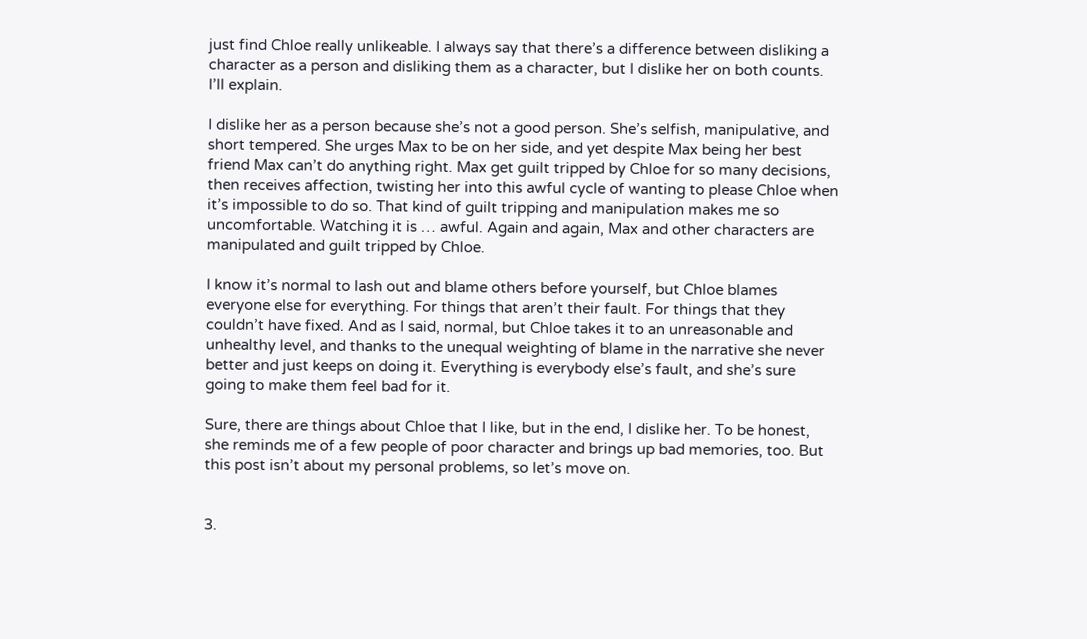just find Chloe really unlikeable. I always say that there’s a difference between disliking a character as a person and disliking them as a character, but I dislike her on both counts. I’ll explain.

I dislike her as a person because she’s not a good person. She’s selfish, manipulative, and short tempered. She urges Max to be on her side, and yet despite Max being her best friend Max can’t do anything right. Max get guilt tripped by Chloe for so many decisions, then receives affection, twisting her into this awful cycle of wanting to please Chloe when it’s impossible to do so. That kind of guilt tripping and manipulation makes me so uncomfortable. Watching it is … awful. Again and again, Max and other characters are manipulated and guilt tripped by Chloe.

I know it’s normal to lash out and blame others before yourself, but Chloe blames everyone else for everything. For things that aren’t their fault. For things that they couldn’t have fixed. And as I said, normal, but Chloe takes it to an unreasonable and unhealthy level, and thanks to the unequal weighting of blame in the narrative she never better and just keeps on doing it. Everything is everybody else’s fault, and she’s sure going to make them feel bad for it.

Sure, there are things about Chloe that I like, but in the end, I dislike her. To be honest, she reminds me of a few people of poor character and brings up bad memories, too. But this post isn’t about my personal problems, so let’s move on.


3.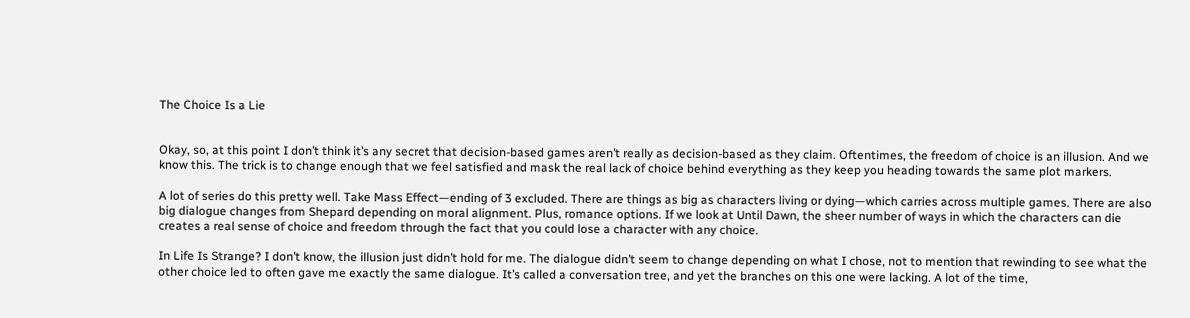The Choice Is a Lie


Okay, so, at this point I don’t think it’s any secret that decision-based games aren’t really as decision-based as they claim. Oftentimes, the freedom of choice is an illusion. And we know this. The trick is to change enough that we feel satisfied and mask the real lack of choice behind everything as they keep you heading towards the same plot markers.

A lot of series do this pretty well. Take Mass Effect—ending of 3 excluded. There are things as big as characters living or dying—which carries across multiple games. There are also big dialogue changes from Shepard depending on moral alignment. Plus, romance options. If we look at Until Dawn, the sheer number of ways in which the characters can die creates a real sense of choice and freedom through the fact that you could lose a character with any choice.

In Life Is Strange? I don’t know, the illusion just didn’t hold for me. The dialogue didn’t seem to change depending on what I chose, not to mention that rewinding to see what the other choice led to often gave me exactly the same dialogue. It’s called a conversation tree, and yet the branches on this one were lacking. A lot of the time,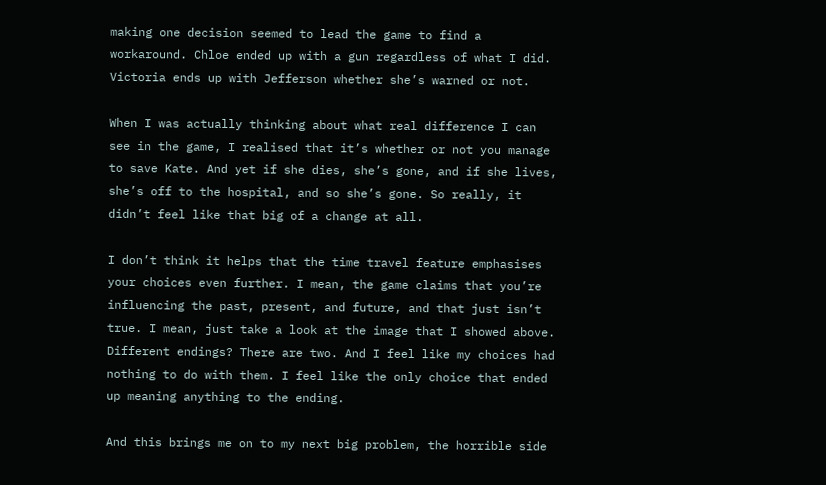making one decision seemed to lead the game to find a workaround. Chloe ended up with a gun regardless of what I did. Victoria ends up with Jefferson whether she’s warned or not.

When I was actually thinking about what real difference I can see in the game, I realised that it’s whether or not you manage to save Kate. And yet if she dies, she’s gone, and if she lives, she’s off to the hospital, and so she’s gone. So really, it didn’t feel like that big of a change at all.

I don’t think it helps that the time travel feature emphasises your choices even further. I mean, the game claims that you’re influencing the past, present, and future, and that just isn’t true. I mean, just take a look at the image that I showed above. Different endings? There are two. And I feel like my choices had nothing to do with them. I feel like the only choice that ended up meaning anything to the ending.

And this brings me on to my next big problem, the horrible side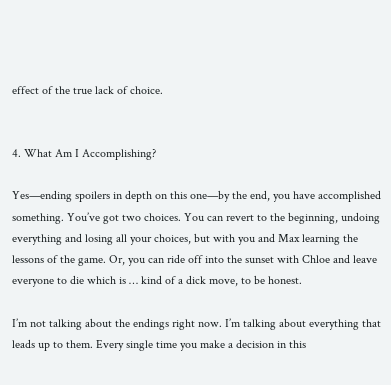effect of the true lack of choice.


4. What Am I Accomplishing?

Yes—ending spoilers in depth on this one—by the end, you have accomplished something. You’ve got two choices. You can revert to the beginning, undoing everything and losing all your choices, but with you and Max learning the lessons of the game. Or, you can ride off into the sunset with Chloe and leave everyone to die which is … kind of a dick move, to be honest.

I’m not talking about the endings right now. I’m talking about everything that leads up to them. Every single time you make a decision in this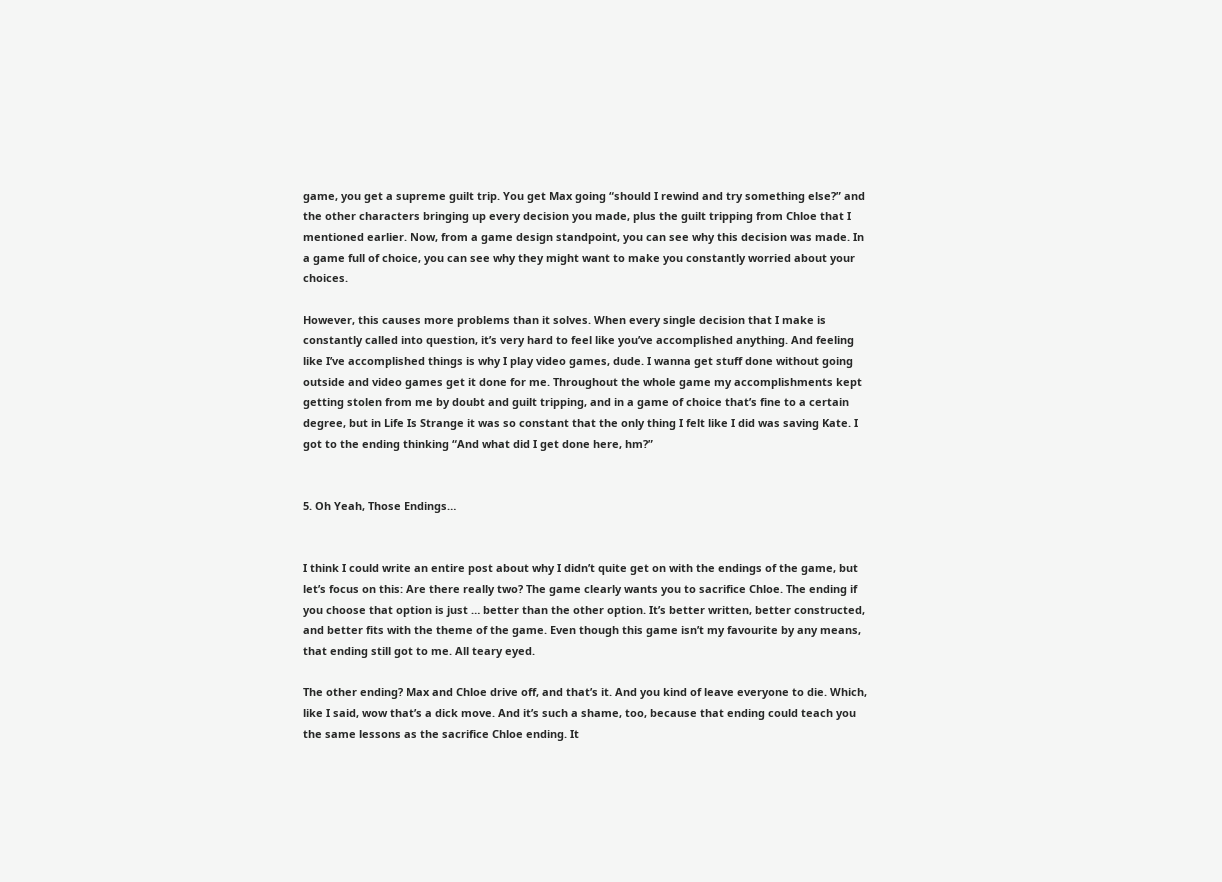game, you get a supreme guilt trip. You get Max going “should I rewind and try something else?” and the other characters bringing up every decision you made, plus the guilt tripping from Chloe that I mentioned earlier. Now, from a game design standpoint, you can see why this decision was made. In a game full of choice, you can see why they might want to make you constantly worried about your choices.

However, this causes more problems than it solves. When every single decision that I make is constantly called into question, it’s very hard to feel like you’ve accomplished anything. And feeling like I’ve accomplished things is why I play video games, dude. I wanna get stuff done without going outside and video games get it done for me. Throughout the whole game my accomplishments kept getting stolen from me by doubt and guilt tripping, and in a game of choice that’s fine to a certain degree, but in Life Is Strange it was so constant that the only thing I felt like I did was saving Kate. I got to the ending thinking “And what did I get done here, hm?”


5. Oh Yeah, Those Endings…


I think I could write an entire post about why I didn’t quite get on with the endings of the game, but let’s focus on this: Are there really two? The game clearly wants you to sacrifice Chloe. The ending if you choose that option is just … better than the other option. It’s better written, better constructed, and better fits with the theme of the game. Even though this game isn’t my favourite by any means, that ending still got to me. All teary eyed.

The other ending? Max and Chloe drive off, and that’s it. And you kind of leave everyone to die. Which, like I said, wow that’s a dick move. And it’s such a shame, too, because that ending could teach you the same lessons as the sacrifice Chloe ending. It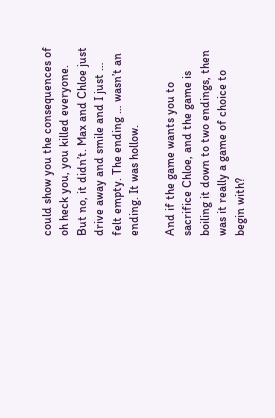could show you the consequences of oh heck you, you killed everyone. But no, it didn’t. Max and Chloe just drive away and smile and I just … felt empty. The ending … wasn’t an ending. It was hollow.

And if the game wants you to sacrifice Chloe, and the game is boiling it down to two endings, then was it really a game of choice to begin with?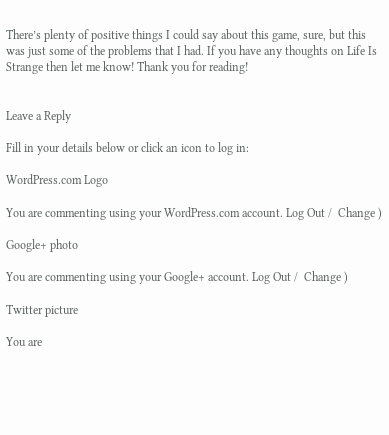There’s plenty of positive things I could say about this game, sure, but this was just some of the problems that I had. If you have any thoughts on Life Is Strange then let me know! Thank you for reading!


Leave a Reply

Fill in your details below or click an icon to log in:

WordPress.com Logo

You are commenting using your WordPress.com account. Log Out /  Change )

Google+ photo

You are commenting using your Google+ account. Log Out /  Change )

Twitter picture

You are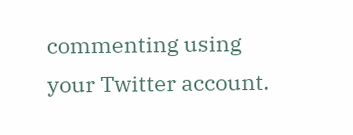commenting using your Twitter account.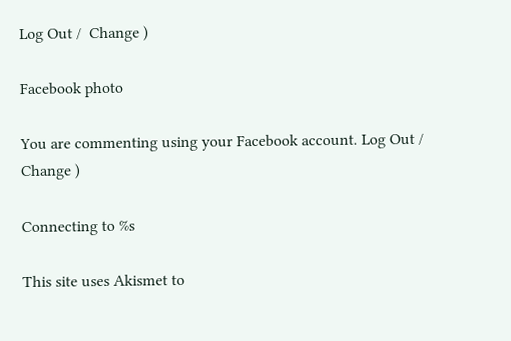Log Out /  Change )

Facebook photo

You are commenting using your Facebook account. Log Out /  Change )

Connecting to %s

This site uses Akismet to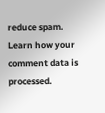reduce spam. Learn how your comment data is processed.